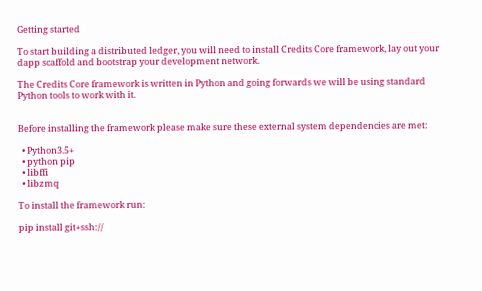Getting started

To start building a distributed ledger, you will need to install Credits Core framework, lay out your dapp scaffold and bootstrap your development network.

The Credits Core framework is written in Python and going forwards we will be using standard Python tools to work with it.


Before installing the framework please make sure these external system dependencies are met:

  • Python3.5+
  • python pip
  • libffi
  • libzmq

To install the framework run:

pip install git+ssh://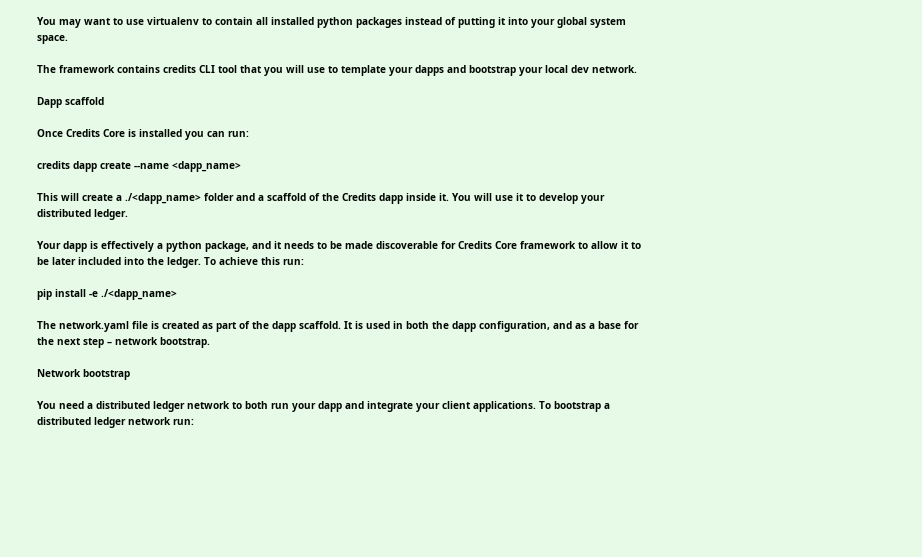You may want to use virtualenv to contain all installed python packages instead of putting it into your global system space.

The framework contains credits CLI tool that you will use to template your dapps and bootstrap your local dev network.

Dapp scaffold

Once Credits Core is installed you can run:

credits dapp create --name <dapp_name>

This will create a ./<dapp_name> folder and a scaffold of the Credits dapp inside it. You will use it to develop your distributed ledger.

Your dapp is effectively a python package, and it needs to be made discoverable for Credits Core framework to allow it to be later included into the ledger. To achieve this run:

pip install -e ./<dapp_name>

The network.yaml file is created as part of the dapp scaffold. It is used in both the dapp configuration, and as a base for the next step – network bootstrap.

Network bootstrap

You need a distributed ledger network to both run your dapp and integrate your client applications. To bootstrap a distributed ledger network run: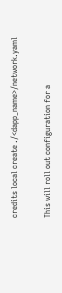credits local create ./<dapp_name>/network.yaml

This will roll out configuration for a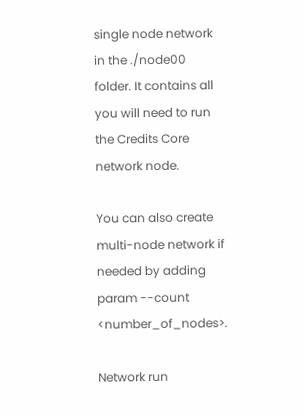single node network in the ./node00 folder. It contains all you will need to run the Credits Core network node.

You can also create multi-node network if needed by adding param --count <number_of_nodes>.

Network run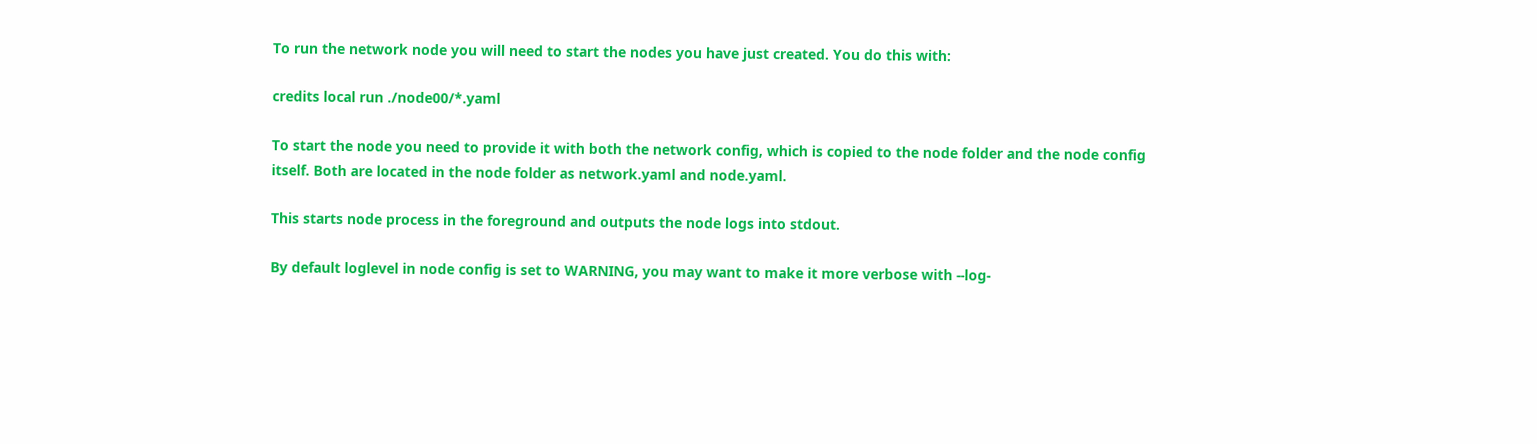To run the network node you will need to start the nodes you have just created. You do this with:

credits local run ./node00/*.yaml

To start the node you need to provide it with both the network config, which is copied to the node folder and the node config itself. Both are located in the node folder as network.yaml and node.yaml.

This starts node process in the foreground and outputs the node logs into stdout.

By default loglevel in node config is set to WARNING, you may want to make it more verbose with --log-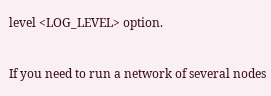level <LOG_LEVEL> option.

If you need to run a network of several nodes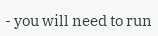- you will need to run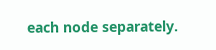each node separately.